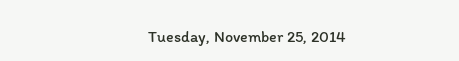Tuesday, November 25, 2014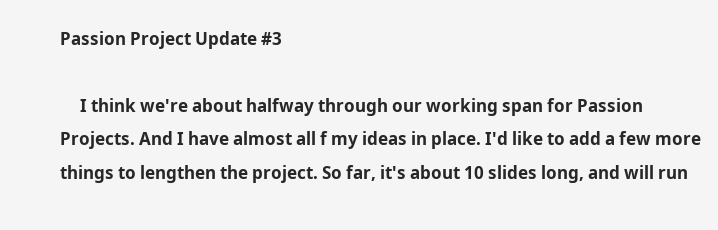Passion Project Update #3

     I think we're about halfway through our working span for Passion Projects. And I have almost all f my ideas in place. I'd like to add a few more things to lengthen the project. So far, it's about 10 slides long, and will run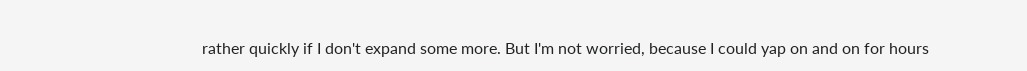rather quickly if I don't expand some more. But I'm not worried, because I could yap on and on for hours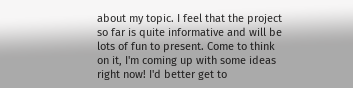about my topic. I feel that the project so far is quite informative and will be lots of fun to present. Come to think on it, I'm coming up with some ideas right now! I'd better get to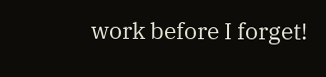work before I forget!